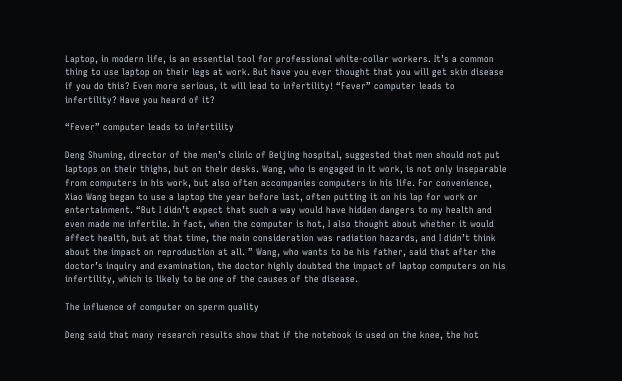Laptop, in modern life, is an essential tool for professional white-collar workers. It’s a common thing to use laptop on their legs at work. But have you ever thought that you will get skin disease if you do this? Even more serious, it will lead to infertility! “Fever” computer leads to infertility? Have you heard of it?

“Fever” computer leads to infertility

Deng Shuming, director of the men’s clinic of Beijing hospital, suggested that men should not put laptops on their thighs, but on their desks. Wang, who is engaged in it work, is not only inseparable from computers in his work, but also often accompanies computers in his life. For convenience, Xiao Wang began to use a laptop the year before last, often putting it on his lap for work or entertainment. “But I didn’t expect that such a way would have hidden dangers to my health and even made me infertile. In fact, when the computer is hot, I also thought about whether it would affect health, but at that time, the main consideration was radiation hazards, and I didn’t think about the impact on reproduction at all. ” Wang, who wants to be his father, said that after the doctor’s inquiry and examination, the doctor highly doubted the impact of laptop computers on his infertility, which is likely to be one of the causes of the disease.

The influence of computer on sperm quality

Deng said that many research results show that if the notebook is used on the knee, the hot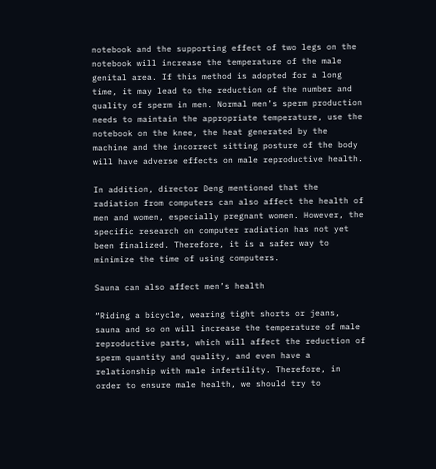notebook and the supporting effect of two legs on the notebook will increase the temperature of the male genital area. If this method is adopted for a long time, it may lead to the reduction of the number and quality of sperm in men. Normal men’s sperm production needs to maintain the appropriate temperature, use the notebook on the knee, the heat generated by the machine and the incorrect sitting posture of the body will have adverse effects on male reproductive health.

In addition, director Deng mentioned that the radiation from computers can also affect the health of men and women, especially pregnant women. However, the specific research on computer radiation has not yet been finalized. Therefore, it is a safer way to minimize the time of using computers.

Sauna can also affect men’s health

“Riding a bicycle, wearing tight shorts or jeans, sauna and so on will increase the temperature of male reproductive parts, which will affect the reduction of sperm quantity and quality, and even have a relationship with male infertility. Therefore, in order to ensure male health, we should try to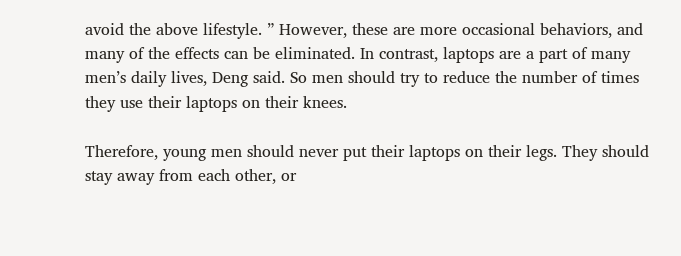avoid the above lifestyle. ” However, these are more occasional behaviors, and many of the effects can be eliminated. In contrast, laptops are a part of many men’s daily lives, Deng said. So men should try to reduce the number of times they use their laptops on their knees.

Therefore, young men should never put their laptops on their legs. They should stay away from each other, or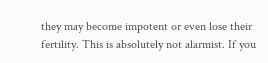they may become impotent or even lose their fertility. This is absolutely not alarmist. If you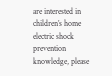are interested in children’s home electric shock prevention knowledge, please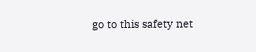go to this safety net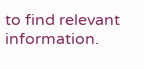to find relevant information.